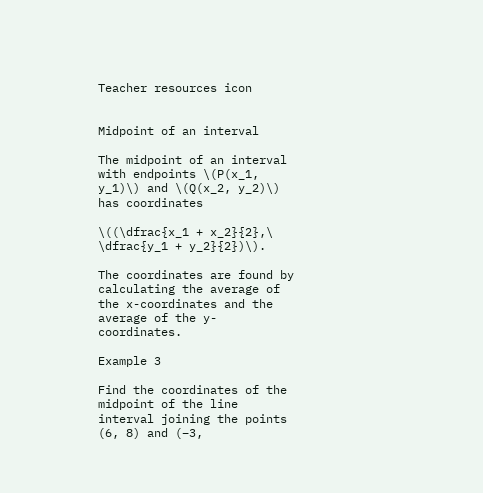Teacher resources icon


Midpoint of an interval

The midpoint of an interval with endpoints \(P(x_1, y_1)\) and \(Q(x_2, y_2)\) has coordinates

\((\dfrac{x_1 + x_2}{2},\ \dfrac{y_1 + y_2}{2})\).

The coordinates are found by calculating the average of the x-coordinates and the average of the y-coordinates.

Example 3

Find the coordinates of the midpoint of the line interval joining the points (6, 8) and (−3,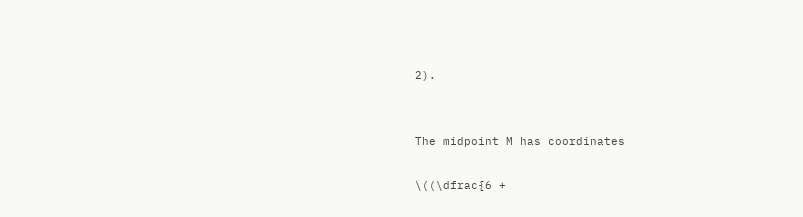2).


The midpoint M has coordinates

\((\dfrac{6 +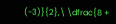(-3)}{2},\ \dfrac{8 +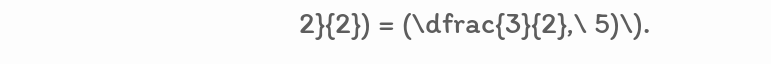2}{2}) = (\dfrac{3}{2},\ 5)\).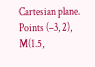Cartesian plane. Points (–3, 2), M(1.5,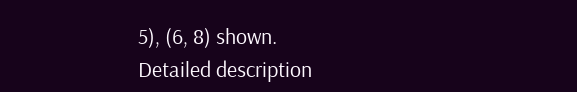5), (6, 8) shown.
Detailed description